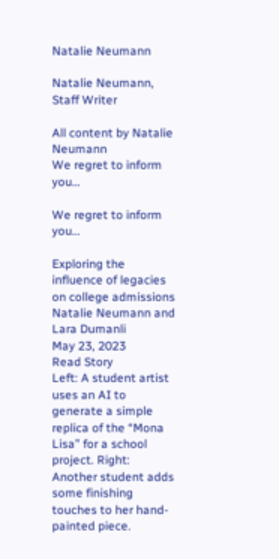Natalie Neumann

Natalie Neumann, Staff Writer

All content by Natalie Neumann
We regret to inform you…

We regret to inform you…

Exploring the influence of legacies on college admissions
Natalie Neumann and Lara Dumanli
May 23, 2023
Read Story
Left: A student artist uses an AI to generate a simple replica of the “Mona Lisa” for a school project. Right: Another student adds some finishing touches to her hand-painted piece.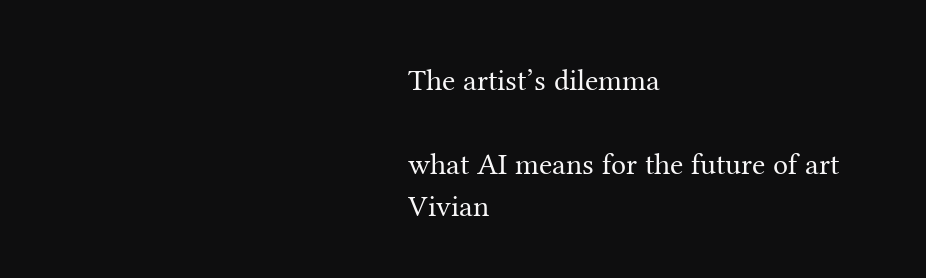The artist’s dilemma

what AI means for the future of art
Vivian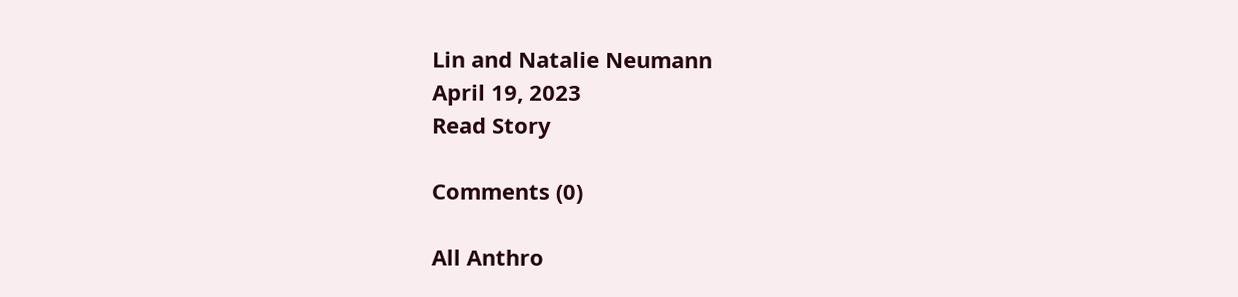Lin and Natalie Neumann
April 19, 2023
Read Story

Comments (0)

All Anthro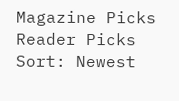Magazine Picks Reader Picks Sort: Newest